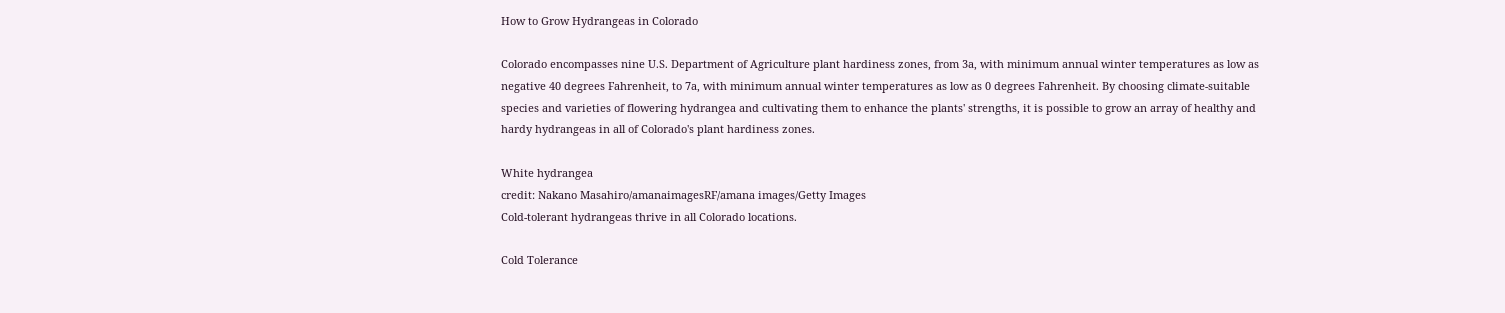How to Grow Hydrangeas in Colorado

Colorado encompasses nine U.S. Department of Agriculture plant hardiness zones, from 3a, with minimum annual winter temperatures as low as negative 40 degrees Fahrenheit, to 7a, with minimum annual winter temperatures as low as 0 degrees Fahrenheit. By choosing climate-suitable species and varieties of flowering hydrangea and cultivating them to enhance the plants' strengths, it is possible to grow an array of healthy and hardy hydrangeas in all of Colorado's plant hardiness zones.

White hydrangea
credit: Nakano Masahiro/amanaimagesRF/amana images/Getty Images
Cold-tolerant hydrangeas thrive in all Colorado locations.

Cold Tolerance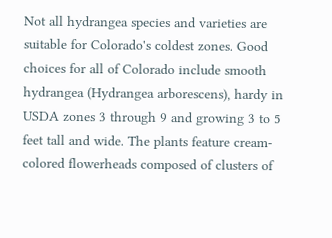Not all hydrangea species and varieties are suitable for Colorado's coldest zones. Good choices for all of Colorado include smooth hydrangea (Hydrangea arborescens), hardy in USDA zones 3 through 9 and growing 3 to 5 feet tall and wide. The plants feature cream-colored flowerheads composed of clusters of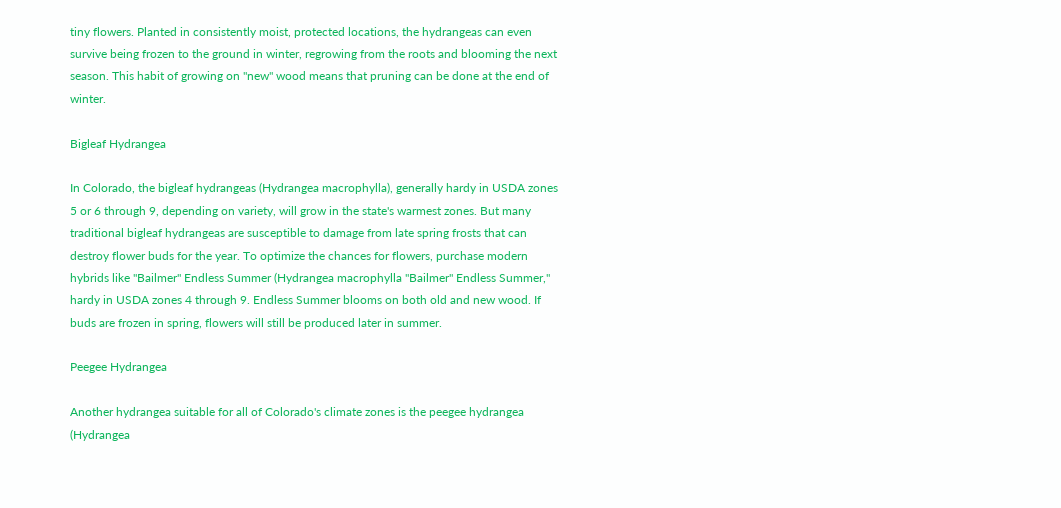tiny flowers. Planted in consistently moist, protected locations, the hydrangeas can even survive being frozen to the ground in winter, regrowing from the roots and blooming the next season. This habit of growing on "new" wood means that pruning can be done at the end of winter.

Bigleaf Hydrangea

In Colorado, the bigleaf hydrangeas (Hydrangea macrophylla), generally hardy in USDA zones 5 or 6 through 9, depending on variety, will grow in the state's warmest zones. But many traditional bigleaf hydrangeas are susceptible to damage from late spring frosts that can destroy flower buds for the year. To optimize the chances for flowers, purchase modern hybrids like "Bailmer" Endless Summer (Hydrangea macrophylla "Bailmer" Endless Summer," hardy in USDA zones 4 through 9. Endless Summer blooms on both old and new wood. If buds are frozen in spring, flowers will still be produced later in summer.

Peegee Hydrangea

Another hydrangea suitable for all of Colorado's climate zones is the peegee hydrangea (Hydrangea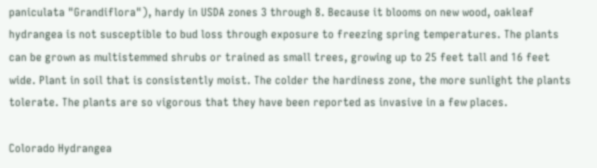paniculata "Grandiflora"), hardy in USDA zones 3 through 8. Because it blooms on new wood, oakleaf hydrangea is not susceptible to bud loss through exposure to freezing spring temperatures. The plants can be grown as multistemmed shrubs or trained as small trees, growing up to 25 feet tall and 16 feet wide. Plant in soil that is consistently moist. The colder the hardiness zone, the more sunlight the plants tolerate. The plants are so vigorous that they have been reported as invasive in a few places.

Colorado Hydrangea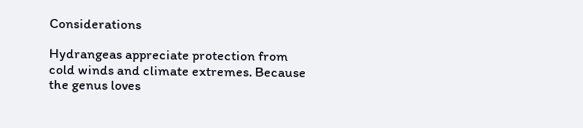Considerations

Hydrangeas appreciate protection from cold winds and climate extremes. Because the genus loves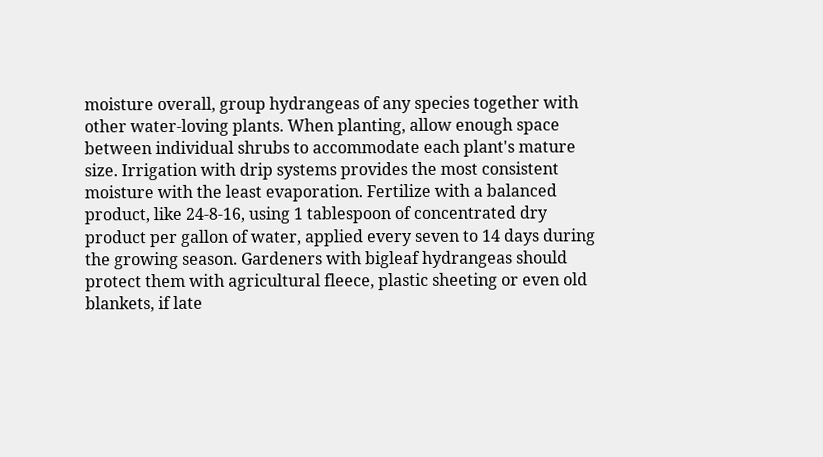moisture overall, group hydrangeas of any species together with other water-loving plants. When planting, allow enough space between individual shrubs to accommodate each plant's mature size. Irrigation with drip systems provides the most consistent moisture with the least evaporation. Fertilize with a balanced product, like 24-8-16, using 1 tablespoon of concentrated dry product per gallon of water, applied every seven to 14 days during the growing season. Gardeners with bigleaf hydrangeas should protect them with agricultural fleece, plastic sheeting or even old blankets, if late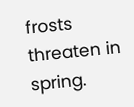frosts threaten in spring.